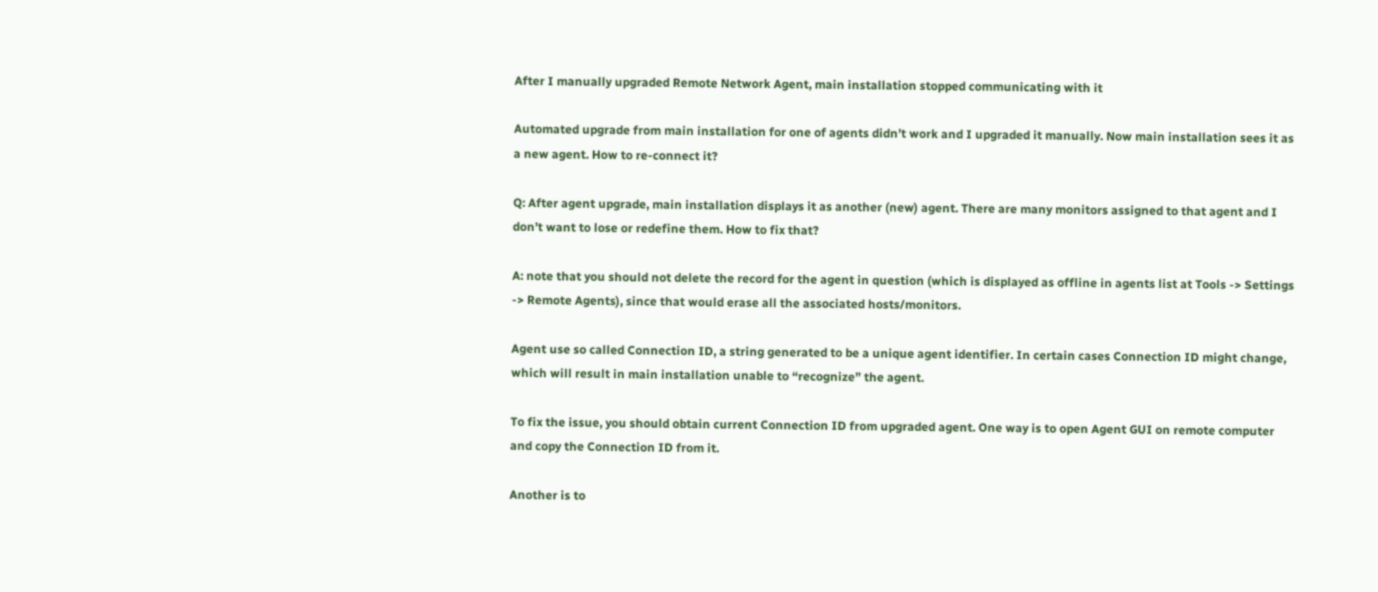After I manually upgraded Remote Network Agent, main installation stopped communicating with it

Automated upgrade from main installation for one of agents didn’t work and I upgraded it manually. Now main installation sees it as a new agent. How to re-connect it?

Q: After agent upgrade, main installation displays it as another (new) agent. There are many monitors assigned to that agent and I don’t want to lose or redefine them. How to fix that?

A: note that you should not delete the record for the agent in question (which is displayed as offline in agents list at Tools -> Settings -> Remote Agents), since that would erase all the associated hosts/monitors.

Agent use so called Connection ID, a string generated to be a unique agent identifier. In certain cases Connection ID might change, which will result in main installation unable to “recognize” the agent.

To fix the issue, you should obtain current Connection ID from upgraded agent. One way is to open Agent GUI on remote computer and copy the Connection ID from it.

Another is to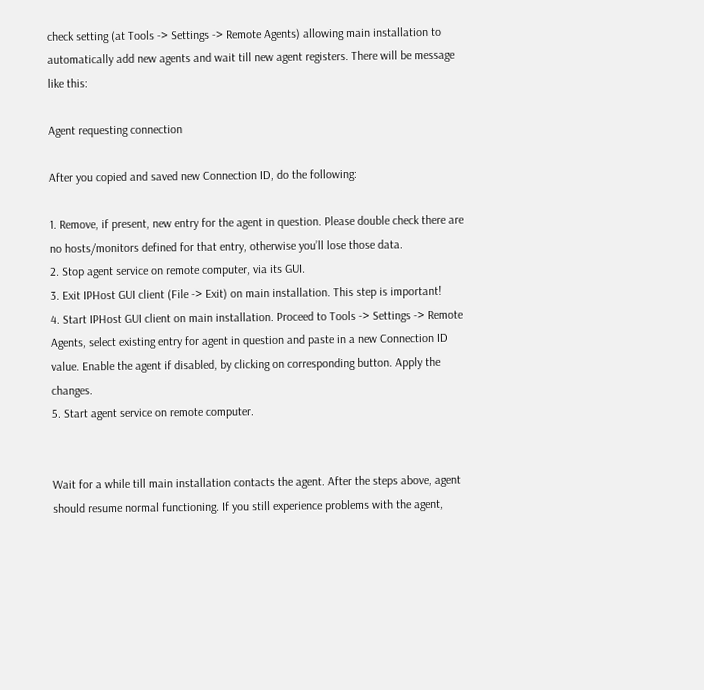check setting (at Tools -> Settings -> Remote Agents) allowing main installation to automatically add new agents and wait till new agent registers. There will be message like this:

Agent requesting connection

After you copied and saved new Connection ID, do the following:

1. Remove, if present, new entry for the agent in question. Please double check there are no hosts/monitors defined for that entry, otherwise you’ll lose those data.
2. Stop agent service on remote computer, via its GUI.
3. Exit IPHost GUI client (File -> Exit) on main installation. This step is important!
4. Start IPHost GUI client on main installation. Proceed to Tools -> Settings -> Remote Agents, select existing entry for agent in question and paste in a new Connection ID value. Enable the agent if disabled, by clicking on corresponding button. Apply the changes.
5. Start agent service on remote computer.


Wait for a while till main installation contacts the agent. After the steps above, agent should resume normal functioning. If you still experience problems with the agent,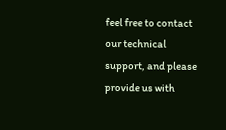feel free to contact our technical support, and please provide us with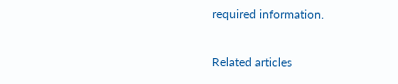required information.

Related articles